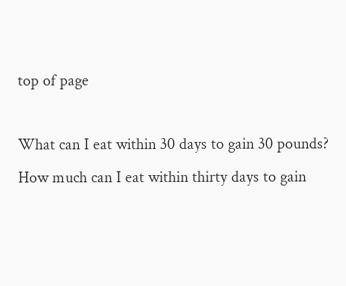top of page

What can I eat within 30 days to gain 30 pounds? How much can I eat within thirty days to gain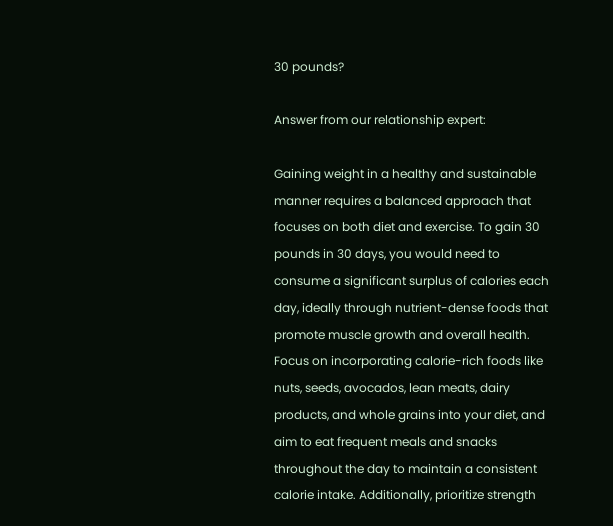30 pounds?

Answer from our relationship expert:

Gaining weight in a healthy and sustainable manner requires a balanced approach that focuses on both diet and exercise. To gain 30 pounds in 30 days, you would need to consume a significant surplus of calories each day, ideally through nutrient-dense foods that promote muscle growth and overall health. Focus on incorporating calorie-rich foods like nuts, seeds, avocados, lean meats, dairy products, and whole grains into your diet, and aim to eat frequent meals and snacks throughout the day to maintain a consistent calorie intake. Additionally, prioritize strength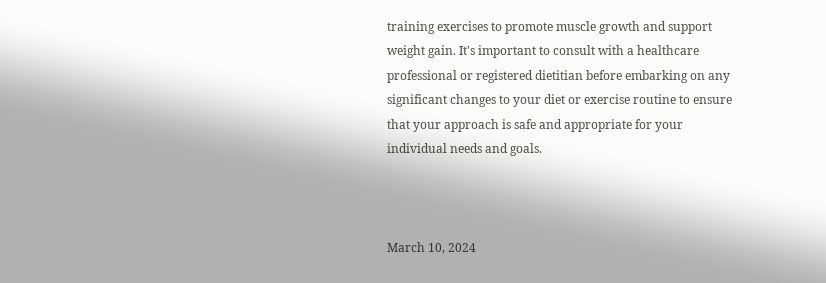training exercises to promote muscle growth and support weight gain. It's important to consult with a healthcare professional or registered dietitian before embarking on any significant changes to your diet or exercise routine to ensure that your approach is safe and appropriate for your individual needs and goals.



March 10, 2024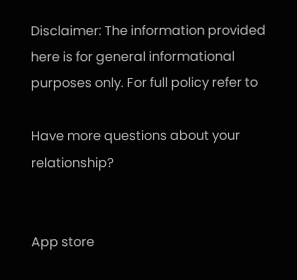Disclaimer: The information provided here is for general informational purposes only. For full policy refer to

Have more questions about your relationship?


App store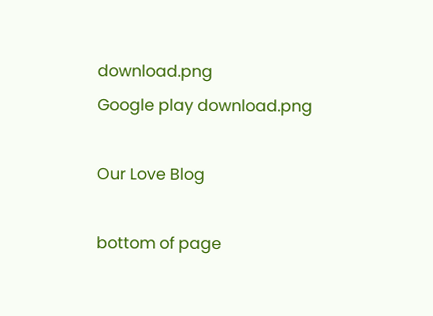download.png
Google play download.png

Our Love Blog

bottom of page